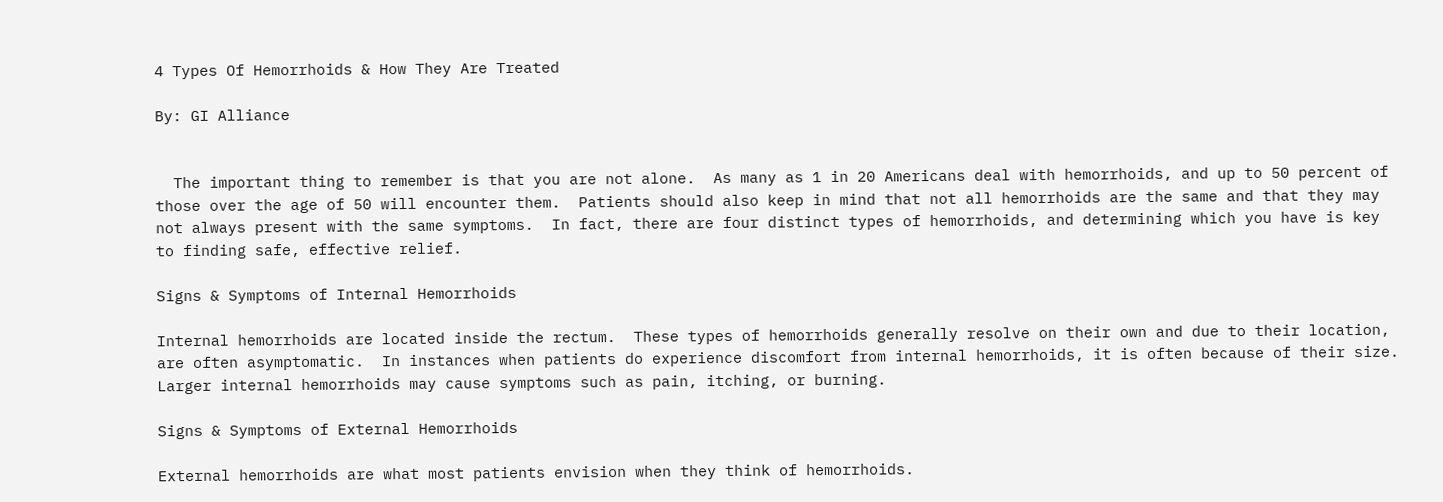4 Types Of Hemorrhoids & How They Are Treated

By: GI Alliance


  The important thing to remember is that you are not alone.  As many as 1 in 20 Americans deal with hemorrhoids, and up to 50 percent of those over the age of 50 will encounter them.  Patients should also keep in mind that not all hemorrhoids are the same and that they may not always present with the same symptoms.  In fact, there are four distinct types of hemorrhoids, and determining which you have is key to finding safe, effective relief.

Signs & Symptoms of Internal Hemorrhoids

Internal hemorrhoids are located inside the rectum.  These types of hemorrhoids generally resolve on their own and due to their location, are often asymptomatic.  In instances when patients do experience discomfort from internal hemorrhoids, it is often because of their size.  Larger internal hemorrhoids may cause symptoms such as pain, itching, or burning.

Signs & Symptoms of External Hemorrhoids

External hemorrhoids are what most patients envision when they think of hemorrhoids.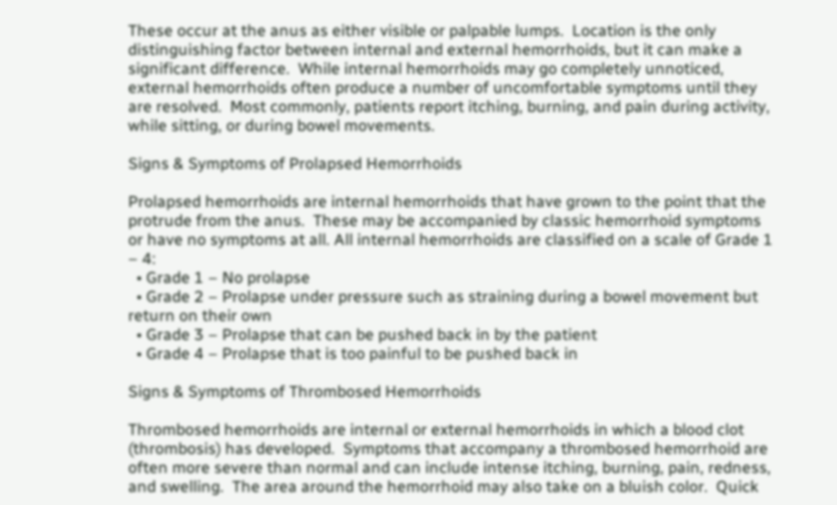These occur at the anus as either visible or palpable lumps.  Location is the only distinguishing factor between internal and external hemorrhoids, but it can make a significant difference.  While internal hemorrhoids may go completely unnoticed, external hemorrhoids often produce a number of uncomfortable symptoms until they are resolved.  Most commonly, patients report itching, burning, and pain during activity, while sitting, or during bowel movements.

Signs & Symptoms of Prolapsed Hemorrhoids

Prolapsed hemorrhoids are internal hemorrhoids that have grown to the point that the protrude from the anus.  These may be accompanied by classic hemorrhoid symptoms or have no symptoms at all. All internal hemorrhoids are classified on a scale of Grade 1 – 4:
  • Grade 1 – No prolapse
  • Grade 2 – Prolapse under pressure such as straining during a bowel movement but return on their own
  • Grade 3 – Prolapse that can be pushed back in by the patient
  • Grade 4 – Prolapse that is too painful to be pushed back in

Signs & Symptoms of Thrombosed Hemorrhoids

Thrombosed hemorrhoids are internal or external hemorrhoids in which a blood clot (thrombosis) has developed.  Symptoms that accompany a thrombosed hemorrhoid are often more severe than normal and can include intense itching, burning, pain, redness, and swelling.  The area around the hemorrhoid may also take on a bluish color.  Quick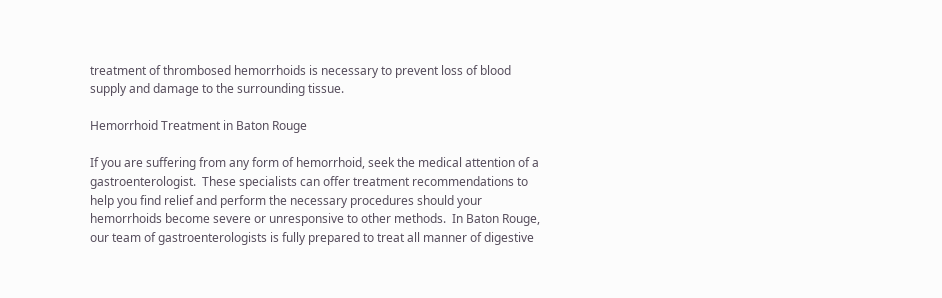treatment of thrombosed hemorrhoids is necessary to prevent loss of blood supply and damage to the surrounding tissue.

Hemorrhoid Treatment in Baton Rouge

If you are suffering from any form of hemorrhoid, seek the medical attention of a gastroenterologist.  These specialists can offer treatment recommendations to help you find relief and perform the necessary procedures should your hemorrhoids become severe or unresponsive to other methods.  In Baton Rouge, our team of gastroenterologists is fully prepared to treat all manner of digestive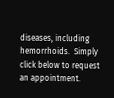diseases, including hemorrhoids.  Simply click below to request an appointment.